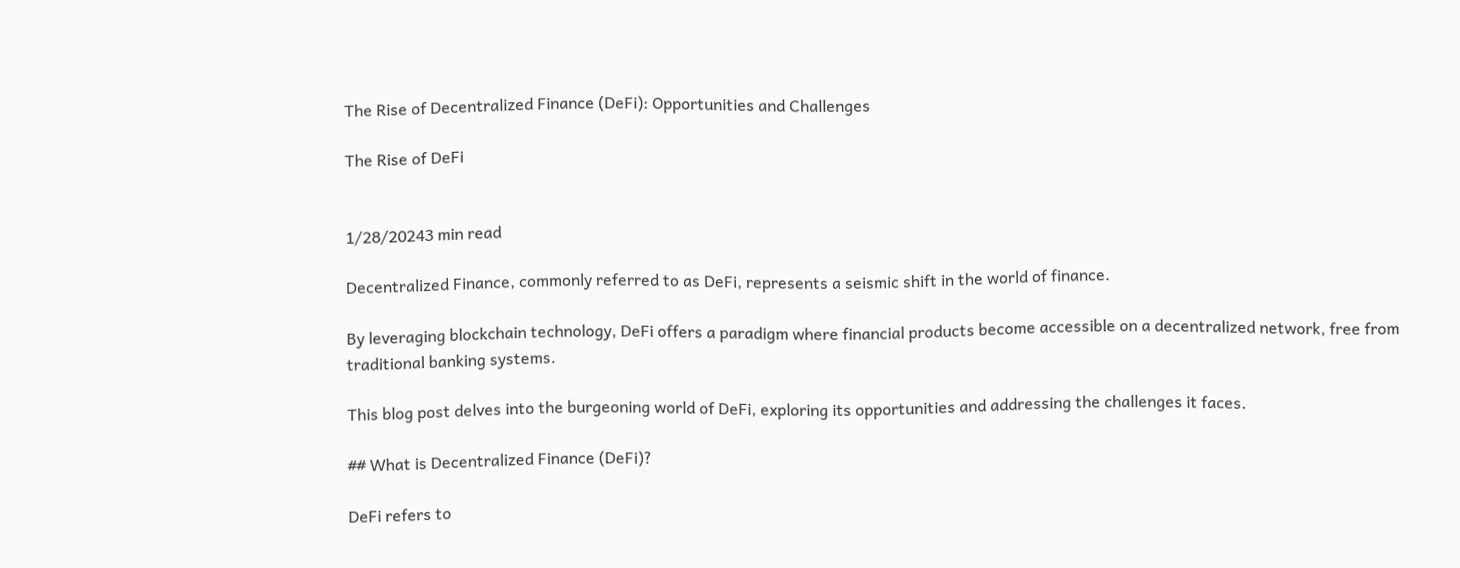The Rise of Decentralized Finance (DeFi): Opportunities and Challenges

The Rise of DeFi


1/28/20243 min read

Decentralized Finance, commonly referred to as DeFi, represents a seismic shift in the world of finance.

By leveraging blockchain technology, DeFi offers a paradigm where financial products become accessible on a decentralized network, free from traditional banking systems.

This blog post delves into the burgeoning world of DeFi, exploring its opportunities and addressing the challenges it faces.

## What is Decentralized Finance (DeFi)?

DeFi refers to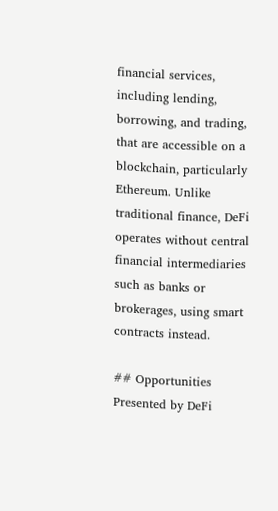financial services, including lending, borrowing, and trading, that are accessible on a blockchain, particularly Ethereum. Unlike traditional finance, DeFi operates without central financial intermediaries such as banks or brokerages, using smart contracts instead.

## Opportunities Presented by DeFi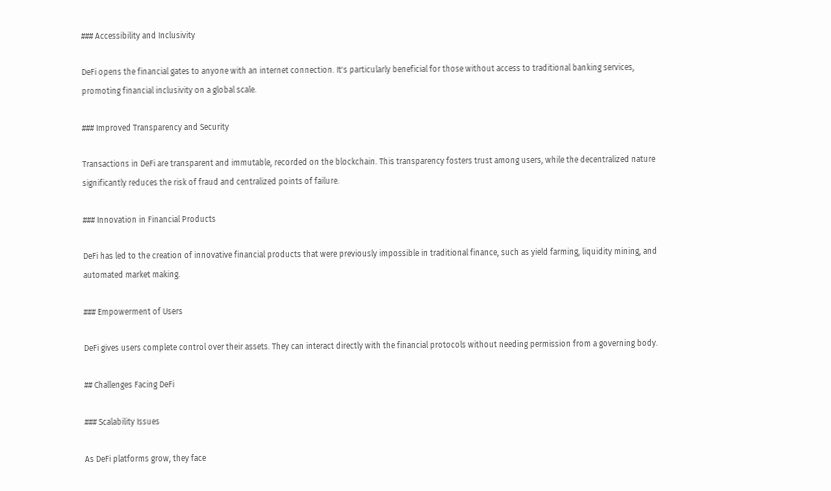### Accessibility and Inclusivity

DeFi opens the financial gates to anyone with an internet connection. It's particularly beneficial for those without access to traditional banking services, promoting financial inclusivity on a global scale.

### Improved Transparency and Security

Transactions in DeFi are transparent and immutable, recorded on the blockchain. This transparency fosters trust among users, while the decentralized nature significantly reduces the risk of fraud and centralized points of failure.

### Innovation in Financial Products

DeFi has led to the creation of innovative financial products that were previously impossible in traditional finance, such as yield farming, liquidity mining, and automated market making.

### Empowerment of Users

DeFi gives users complete control over their assets. They can interact directly with the financial protocols without needing permission from a governing body.

## Challenges Facing DeFi

### Scalability Issues

As DeFi platforms grow, they face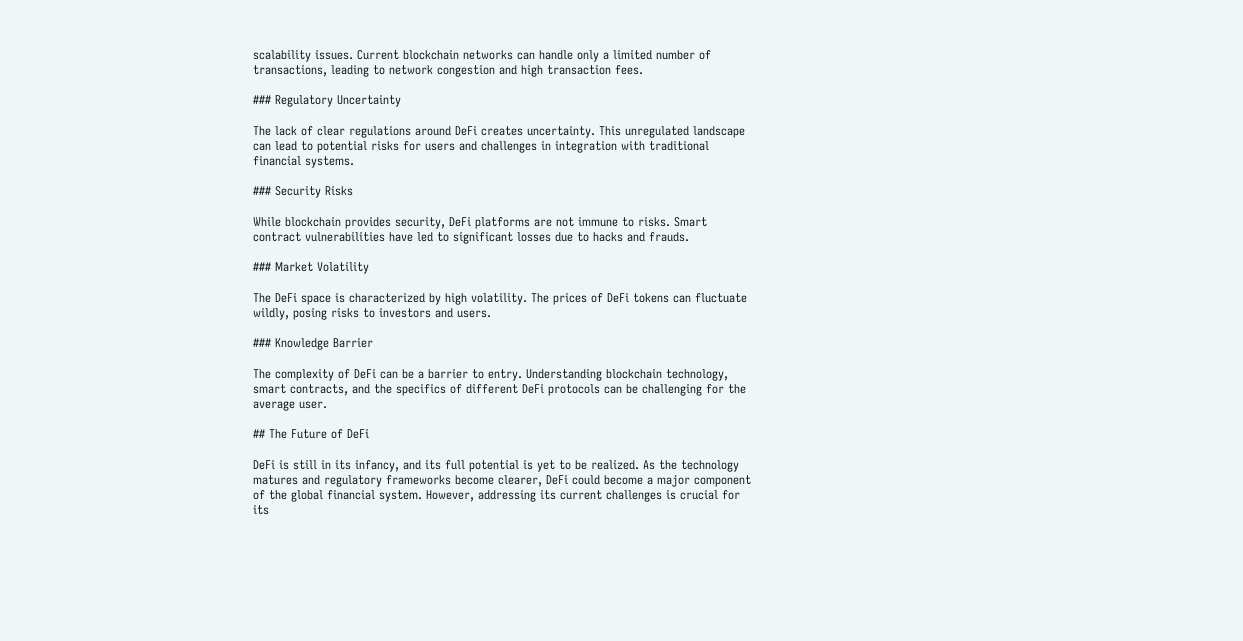scalability issues. Current blockchain networks can handle only a limited number of transactions, leading to network congestion and high transaction fees.

### Regulatory Uncertainty

The lack of clear regulations around DeFi creates uncertainty. This unregulated landscape can lead to potential risks for users and challenges in integration with traditional financial systems.

### Security Risks

While blockchain provides security, DeFi platforms are not immune to risks. Smart contract vulnerabilities have led to significant losses due to hacks and frauds.

### Market Volatility

The DeFi space is characterized by high volatility. The prices of DeFi tokens can fluctuate wildly, posing risks to investors and users.

### Knowledge Barrier

The complexity of DeFi can be a barrier to entry. Understanding blockchain technology, smart contracts, and the specifics of different DeFi protocols can be challenging for the average user.

## The Future of DeFi

DeFi is still in its infancy, and its full potential is yet to be realized. As the technology matures and regulatory frameworks become clearer, DeFi could become a major component of the global financial system. However, addressing its current challenges is crucial for its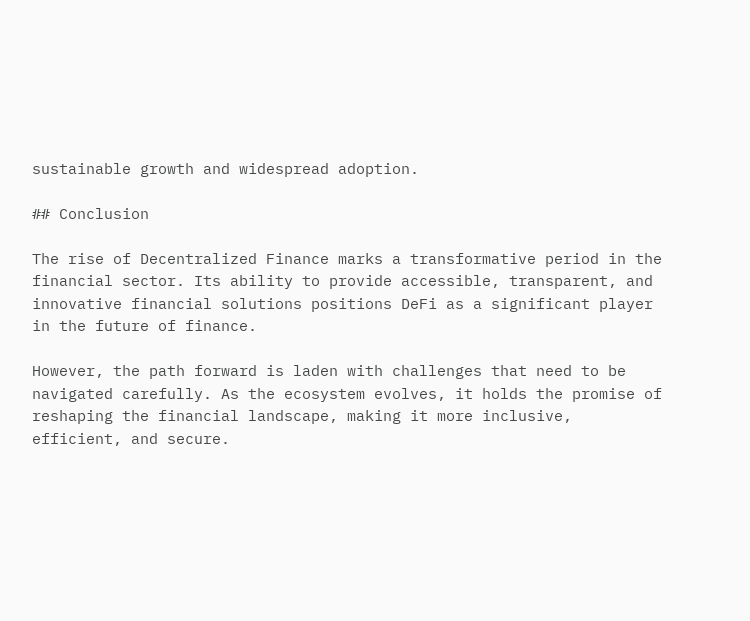sustainable growth and widespread adoption.

## Conclusion

The rise of Decentralized Finance marks a transformative period in the financial sector. Its ability to provide accessible, transparent, and innovative financial solutions positions DeFi as a significant player in the future of finance.

However, the path forward is laden with challenges that need to be navigated carefully. As the ecosystem evolves, it holds the promise of reshaping the financial landscape, making it more inclusive, efficient, and secure.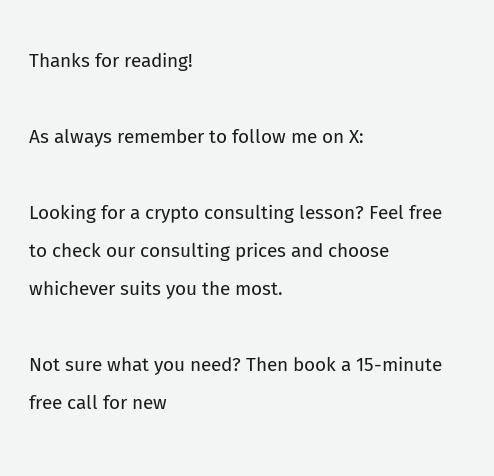Thanks for reading!

As always remember to follow me on X:

Looking for a crypto consulting lesson? Feel free to check our consulting prices and choose whichever suits you the most.

Not sure what you need? Then book a 15-minute free call for new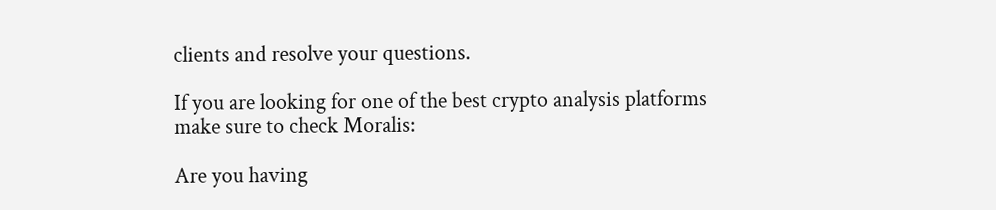clients and resolve your questions.

If you are looking for one of the best crypto analysis platforms make sure to check Moralis:

Are you having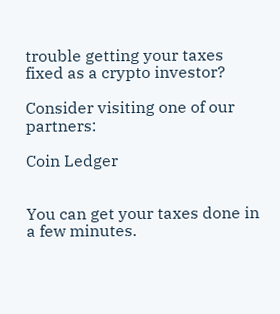trouble getting your taxes fixed as a crypto investor?

Consider visiting one of our partners:

Coin Ledger


You can get your taxes done in a few minutes.